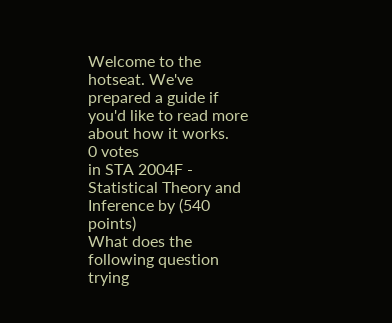Welcome to the hotseat. We've prepared a guide if you'd like to read more about how it works.
0 votes
in STA 2004F - Statistical Theory and Inference by (540 points)
What does the following question trying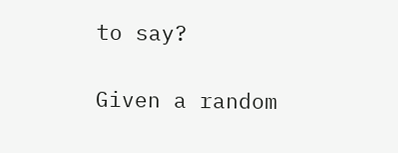to say?

Given a random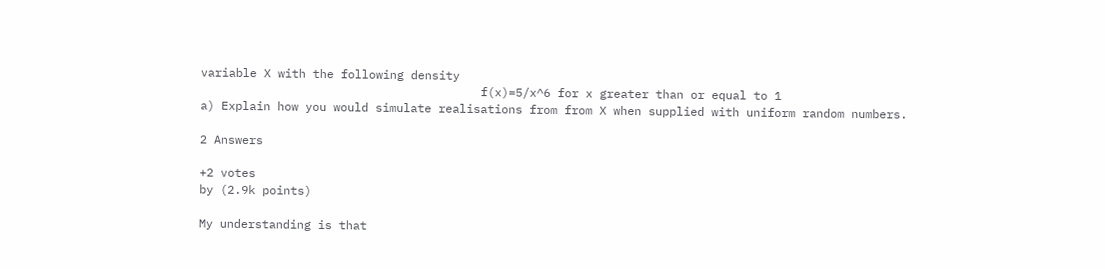variable X with the following density
                                        f(x)=5/x^6 for x greater than or equal to 1
a) Explain how you would simulate realisations from from X when supplied with uniform random numbers.

2 Answers

+2 votes
by (2.9k points)

My understanding is that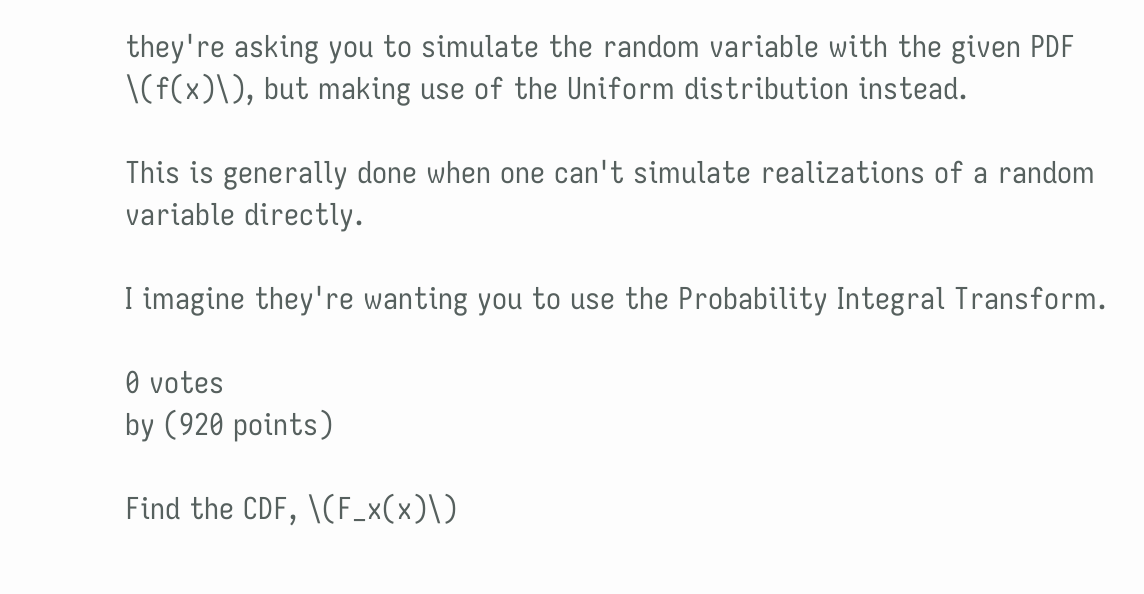they're asking you to simulate the random variable with the given PDF \(f(x)\), but making use of the Uniform distribution instead.

This is generally done when one can't simulate realizations of a random variable directly.

I imagine they're wanting you to use the Probability Integral Transform.

0 votes
by (920 points)

Find the CDF, \(F_x(x)\)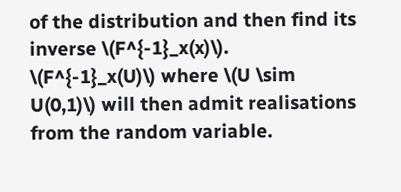of the distribution and then find its inverse \(F^{-1}_x(x)\).  \(F^{-1}_x(U)\) where \(U \sim U(0,1)\) will then admit realisations from the random variable.